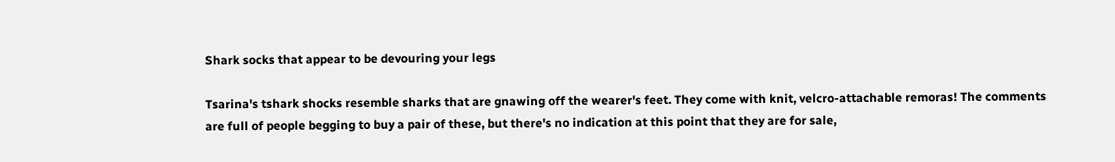Shark socks that appear to be devouring your legs

Tsarina's tshark shocks resemble sharks that are gnawing off the wearer's feet. They come with knit, velcro-attachable remoras! The comments are full of people begging to buy a pair of these, but there's no indication at this point that they are for sale,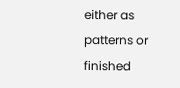either as patterns or finished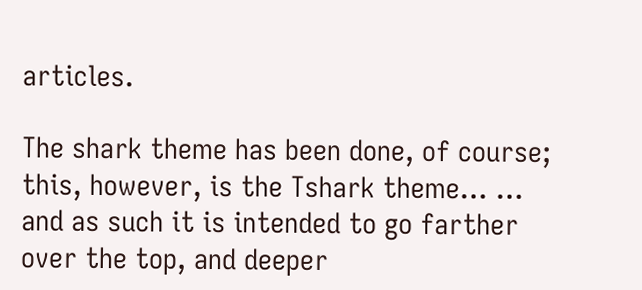articles.

The shark theme has been done, of course; this, however, is the Tshark theme… … and as such it is intended to go farther over the top, and deeper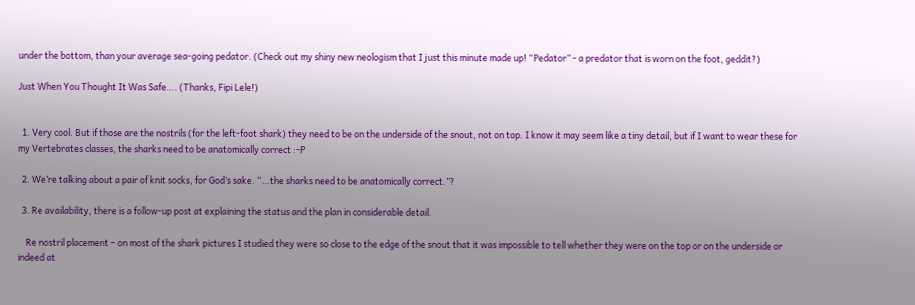under the bottom, than your average sea-going pedator. (Check out my shiny new neologism that I just this minute made up! “Pedator” - a predator that is worn on the foot, geddit?)

Just When You Thought It Was Safe…. (Thanks, Fipi Lele!)


  1. Very cool. But if those are the nostrils (for the left-foot shark) they need to be on the underside of the snout, not on top. I know it may seem like a tiny detail, but if I want to wear these for my Vertebrates classes, the sharks need to be anatomically correct :-P

  2. We’re talking about a pair of knit socks, for God’s sake. “…the sharks need to be anatomically correct.”?

  3. Re availability, there is a follow-up post at explaining the status and the plan in considerable detail.

    Re nostril placement – on most of the shark pictures I studied they were so close to the edge of the snout that it was impossible to tell whether they were on the top or on the underside or indeed at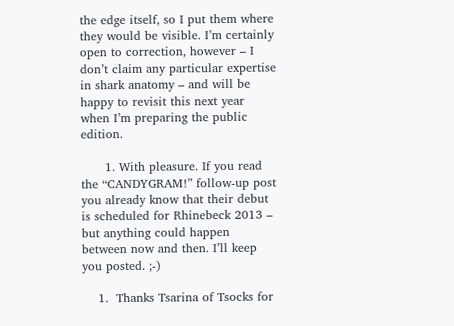the edge itself, so I put them where they would be visible. I’m certainly open to correction, however – I don’t claim any particular expertise in shark anatomy – and will be happy to revisit this next year when I’m preparing the public edition.

      1. With pleasure. If you read the “CANDYGRAM!” follow-up post you already know that their debut is scheduled for Rhinebeck 2013 – but anything could happen between now and then. I’ll keep you posted. ;-)

    1.  Thanks Tsarina of Tsocks for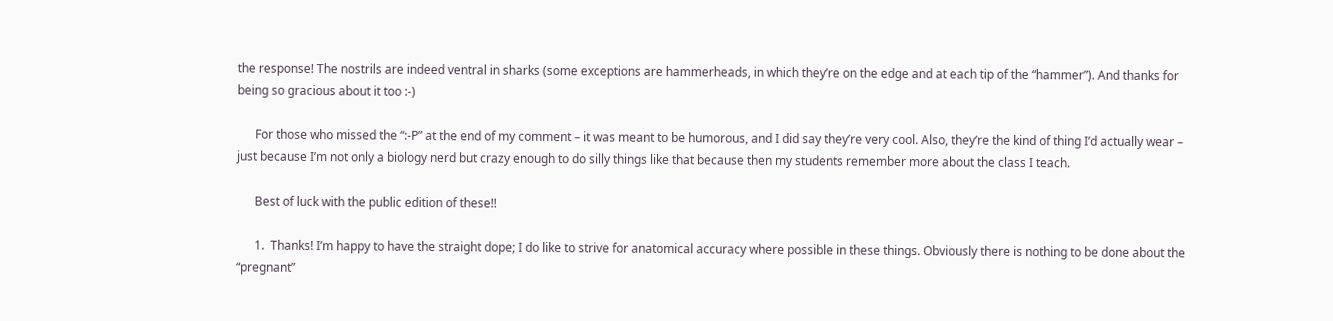the response! The nostrils are indeed ventral in sharks (some exceptions are hammerheads, in which they’re on the edge and at each tip of the “hammer”). And thanks for being so gracious about it too :-)

      For those who missed the “:-P” at the end of my comment – it was meant to be humorous, and I did say they’re very cool. Also, they’re the kind of thing I’d actually wear – just because I’m not only a biology nerd but crazy enough to do silly things like that because then my students remember more about the class I teach.

      Best of luck with the public edition of these!!

      1.  Thanks! I’m happy to have the straight dope; I do like to strive for anatomical accuracy where possible in these things. Obviously there is nothing to be done about the “pregnant”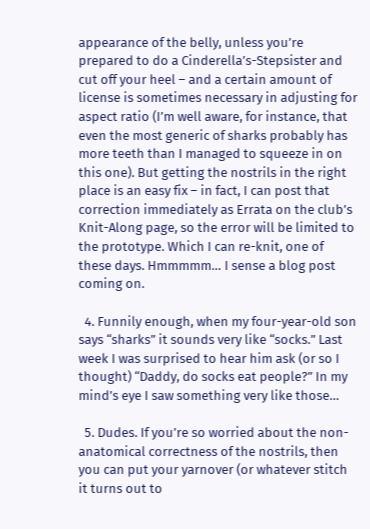appearance of the belly, unless you’re prepared to do a Cinderella’s-Stepsister and cut off your heel – and a certain amount of license is sometimes necessary in adjusting for aspect ratio (I’m well aware, for instance, that even the most generic of sharks probably has more teeth than I managed to squeeze in on this one). But getting the nostrils in the right place is an easy fix – in fact, I can post that correction immediately as Errata on the club’s Knit-Along page, so the error will be limited to the prototype. Which I can re-knit, one of these days. Hmmmmm… I sense a blog post coming on.

  4. Funnily enough, when my four-year-old son says “sharks” it sounds very like “socks.” Last week I was surprised to hear him ask (or so I thought) “Daddy, do socks eat people?” In my mind’s eye I saw something very like those…

  5. Dudes. If you’re so worried about the non-anatomical correctness of the nostrils, then you can put your yarnover (or whatever stitch it turns out to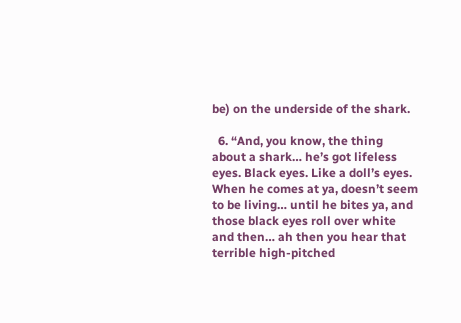be) on the underside of the shark.

  6. “And, you know, the thing about a shark… he’s got lifeless eyes. Black eyes. Like a doll’s eyes. When he comes at ya, doesn’t seem to be living… until he bites ya, and those black eyes roll over white and then… ah then you hear that terrible high-pitched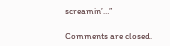screamin’…”

Comments are closed.